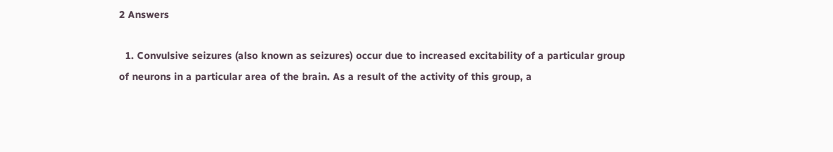2 Answers

  1. Convulsive seizures (also known as seizures) occur due to increased excitability of a particular group of neurons in a particular area of the brain. As a result of the activity of this group, a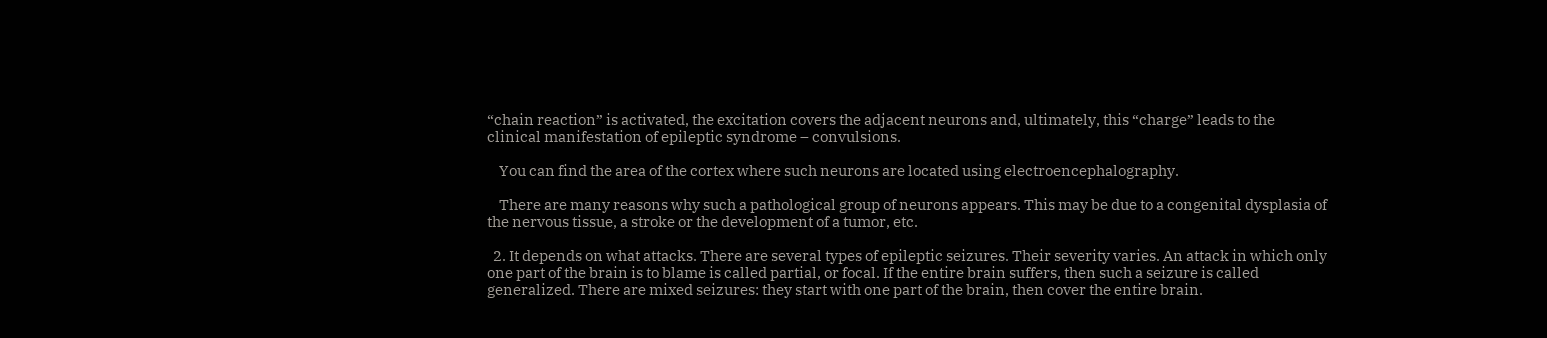“chain reaction” is activated, the excitation covers the adjacent neurons and, ultimately, this “charge” leads to the clinical manifestation of epileptic syndrome – convulsions.

    You can find the area of the cortex where such neurons are located using electroencephalography.

    There are many reasons why such a pathological group of neurons appears. This may be due to a congenital dysplasia of the nervous tissue, a stroke or the development of a tumor, etc.

  2. It depends on what attacks. There are several types of epileptic seizures. Their severity varies. An attack in which only one part of the brain is to blame is called partial, or focal. If the entire brain suffers, then such a seizure is called generalized. There are mixed seizures: they start with one part of the brain, then cover the entire brain.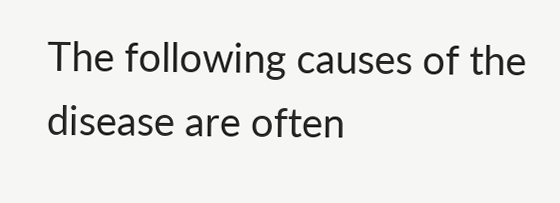The following causes of the disease are often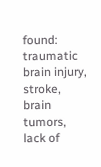found: traumatic brain injury, stroke, brain tumors, lack of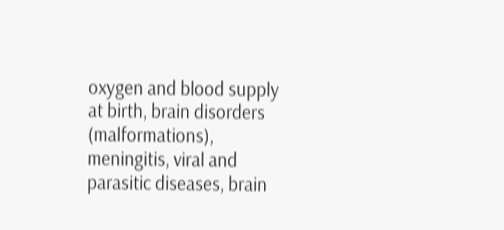oxygen and blood supply at birth, brain disorders (malformations), meningitis, viral and parasitic diseases, brain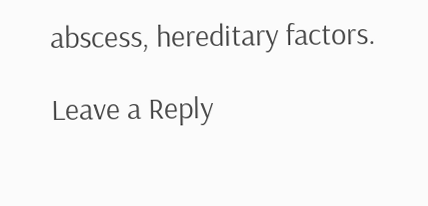abscess, hereditary factors.

Leave a Reply